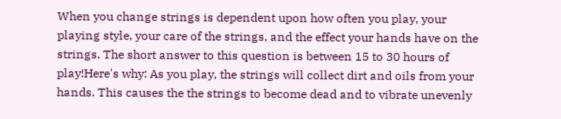When you change strings is dependent upon how often you play, your playing style, your care of the strings, and the effect your hands have on the strings. The short answer to this question is between 15 to 30 hours of play!Here's why: As you play, the strings will collect dirt and oils from your hands. This causes the the strings to become dead and to vibrate unevenly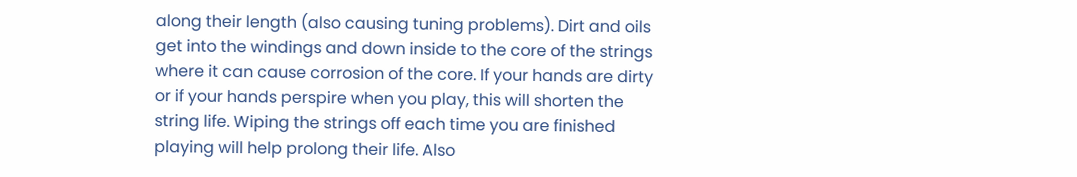along their length (also causing tuning problems). Dirt and oils get into the windings and down inside to the core of the strings where it can cause corrosion of the core. If your hands are dirty or if your hands perspire when you play, this will shorten the string life. Wiping the strings off each time you are finished playing will help prolong their life. Also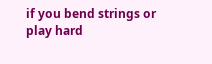if you bend strings or play hard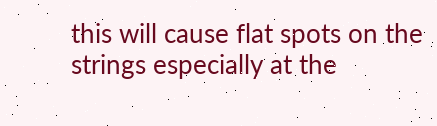this will cause flat spots on the strings especially at the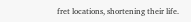fret locations, shortening their life.